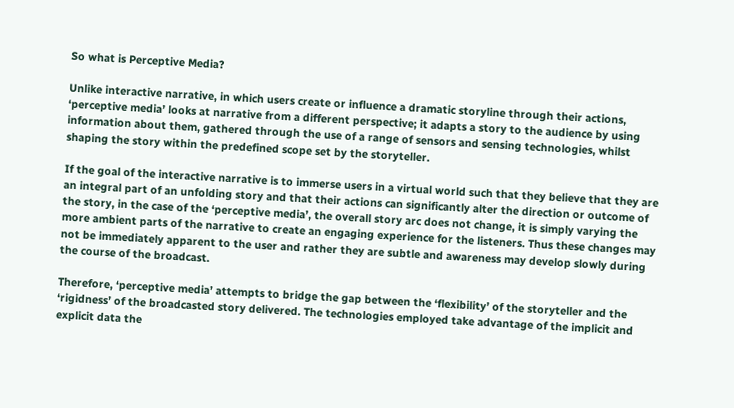So what is Perceptive Media?

Unlike interactive narrative, in which users create or influence a dramatic storyline through their actions, ‘perceptive media’ looks at narrative from a different perspective; it adapts a story to the audience by using information about them, gathered through the use of a range of sensors and sensing technologies, whilst shaping the story within the predefined scope set by the storyteller.

If the goal of the interactive narrative is to immerse users in a virtual world such that they believe that they are an integral part of an unfolding story and that their actions can significantly alter the direction or outcome of the story, in the case of the ‘perceptive media’, the overall story arc does not change, it is simply varying the more ambient parts of the narrative to create an engaging experience for the listeners. Thus these changes may not be immediately apparent to the user and rather they are subtle and awareness may develop slowly during the course of the broadcast.

Therefore, ‘perceptive media’ attempts to bridge the gap between the ‘flexibility’ of the storyteller and the ‘rigidness’ of the broadcasted story delivered. The technologies employed take advantage of the implicit and explicit data the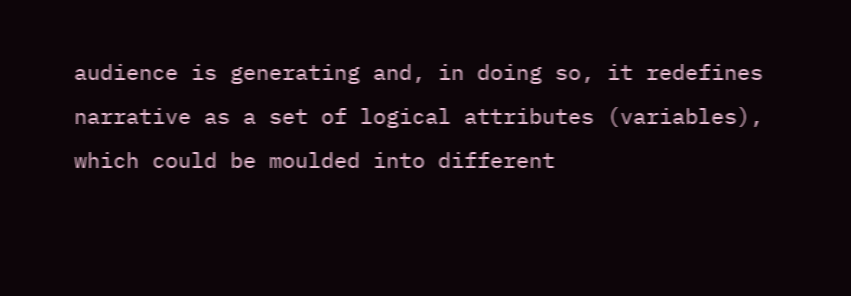audience is generating and, in doing so, it redefines narrative as a set of logical attributes (variables), which could be moulded into different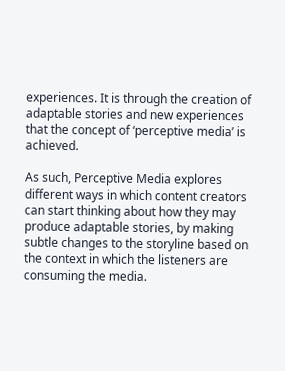experiences. It is through the creation of adaptable stories and new experiences that the concept of ‘perceptive media’ is achieved.

As such, Perceptive Media explores different ways in which content creators can start thinking about how they may produce adaptable stories, by making subtle changes to the storyline based on the context in which the listeners are consuming the media.